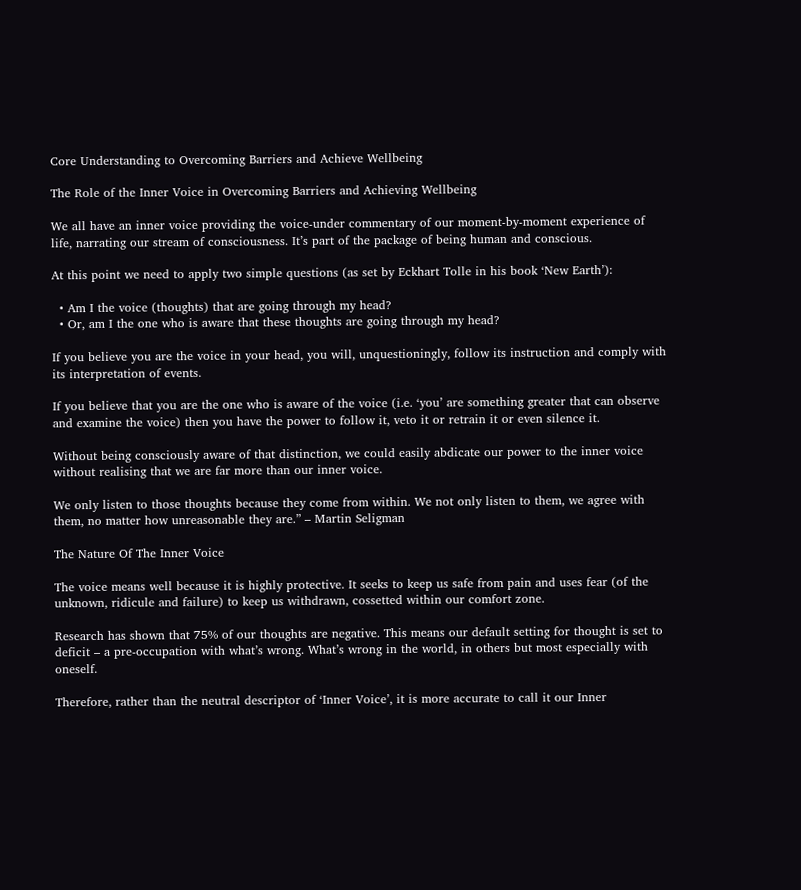Core Understanding to Overcoming Barriers and Achieve Wellbeing

The Role of the Inner Voice in Overcoming Barriers and Achieving Wellbeing

We all have an inner voice providing the voice-under commentary of our moment-by-moment experience of life, narrating our stream of consciousness. It’s part of the package of being human and conscious.

At this point we need to apply two simple questions (as set by Eckhart Tolle in his book ‘New Earth’):

  • Am I the voice (thoughts) that are going through my head?
  • Or, am I the one who is aware that these thoughts are going through my head?

If you believe you are the voice in your head, you will, unquestioningly, follow its instruction and comply with its interpretation of events.

If you believe that you are the one who is aware of the voice (i.e. ‘you’ are something greater that can observe and examine the voice) then you have the power to follow it, veto it or retrain it or even silence it.

Without being consciously aware of that distinction, we could easily abdicate our power to the inner voice without realising that we are far more than our inner voice.

We only listen to those thoughts because they come from within. We not only listen to them, we agree with them, no matter how unreasonable they are.” – Martin Seligman

The Nature Of The Inner Voice

The voice means well because it is highly protective. It seeks to keep us safe from pain and uses fear (of the unknown, ridicule and failure) to keep us withdrawn, cossetted within our comfort zone.

Research has shown that 75% of our thoughts are negative. This means our default setting for thought is set to deficit – a pre-occupation with what’s wrong. What’s wrong in the world, in others but most especially with oneself.

Therefore, rather than the neutral descriptor of ‘Inner Voice’, it is more accurate to call it our Inner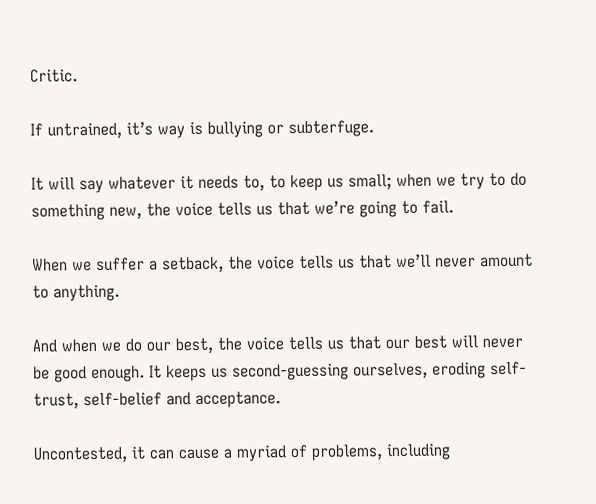Critic.

If untrained, it’s way is bullying or subterfuge.

It will say whatever it needs to, to keep us small; when we try to do something new, the voice tells us that we’re going to fail.

When we suffer a setback, the voice tells us that we’ll never amount to anything.

And when we do our best, the voice tells us that our best will never be good enough. It keeps us second-guessing ourselves, eroding self-trust, self-belief and acceptance.

Uncontested, it can cause a myriad of problems, including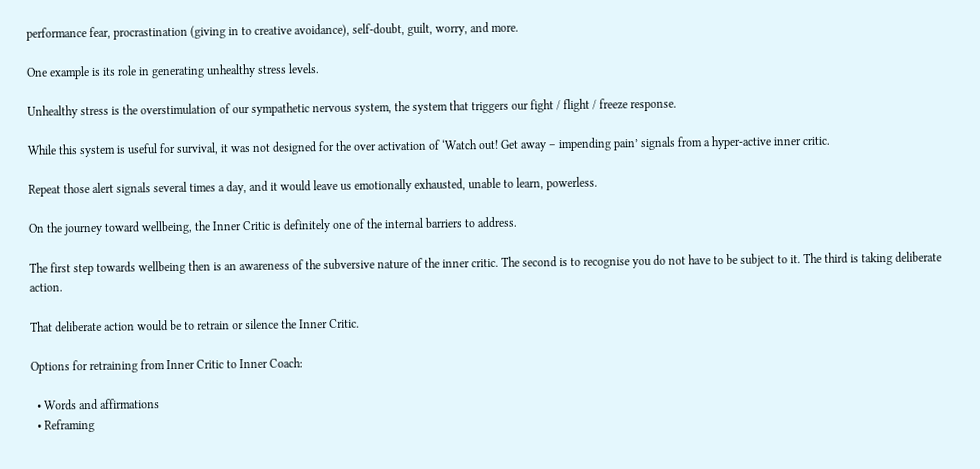performance fear, procrastination (giving in to creative avoidance), self-doubt, guilt, worry, and more.

One example is its role in generating unhealthy stress levels.

Unhealthy stress is the overstimulation of our sympathetic nervous system, the system that triggers our fight / flight / freeze response.

While this system is useful for survival, it was not designed for the over activation of ‘Watch out! Get away – impending pain’ signals from a hyper-active inner critic.

Repeat those alert signals several times a day, and it would leave us emotionally exhausted, unable to learn, powerless.

On the journey toward wellbeing, the Inner Critic is definitely one of the internal barriers to address.

The first step towards wellbeing then is an awareness of the subversive nature of the inner critic. The second is to recognise you do not have to be subject to it. The third is taking deliberate action.

That deliberate action would be to retrain or silence the Inner Critic.

Options for retraining from Inner Critic to Inner Coach:

  • Words and affirmations
  • Reframing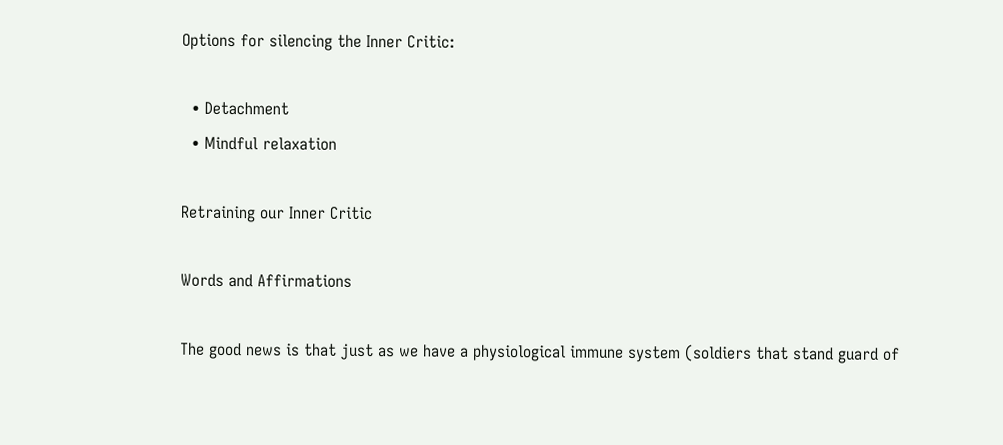Options for silencing the Inner Critic:

  • Detachment
  • Mindful relaxation

Retraining our Inner Critic

Words and Affirmations

The good news is that just as we have a physiological immune system (soldiers that stand guard of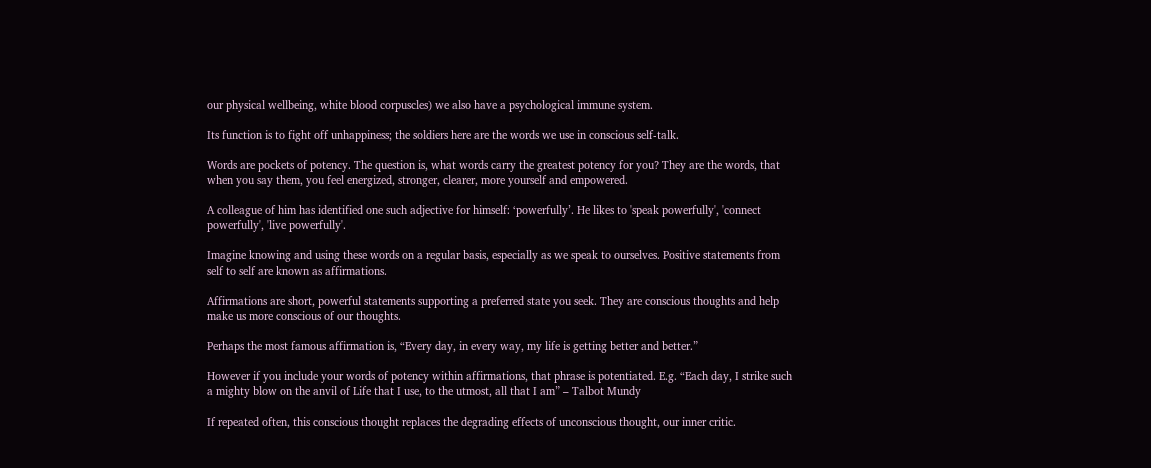our physical wellbeing, white blood corpuscles) we also have a psychological immune system.

Its function is to fight off unhappiness; the soldiers here are the words we use in conscious self-talk.

Words are pockets of potency. The question is, what words carry the greatest potency for you? They are the words, that when you say them, you feel energized, stronger, clearer, more yourself and empowered.

A colleague of him has identified one such adjective for himself: ‘powerfully’. He likes to 'speak powerfully', 'connect powerfully', 'live powerfully'.

Imagine knowing and using these words on a regular basis, especially as we speak to ourselves. Positive statements from self to self are known as affirmations.

Affirmations are short, powerful statements supporting a preferred state you seek. They are conscious thoughts and help make us more conscious of our thoughts.

Perhaps the most famous affirmation is, “Every day, in every way, my life is getting better and better.”

However if you include your words of potency within affirmations, that phrase is potentiated. E.g. “Each day, I strike such a mighty blow on the anvil of Life that I use, to the utmost, all that I am” – Talbot Mundy

If repeated often, this conscious thought replaces the degrading effects of unconscious thought, our inner critic.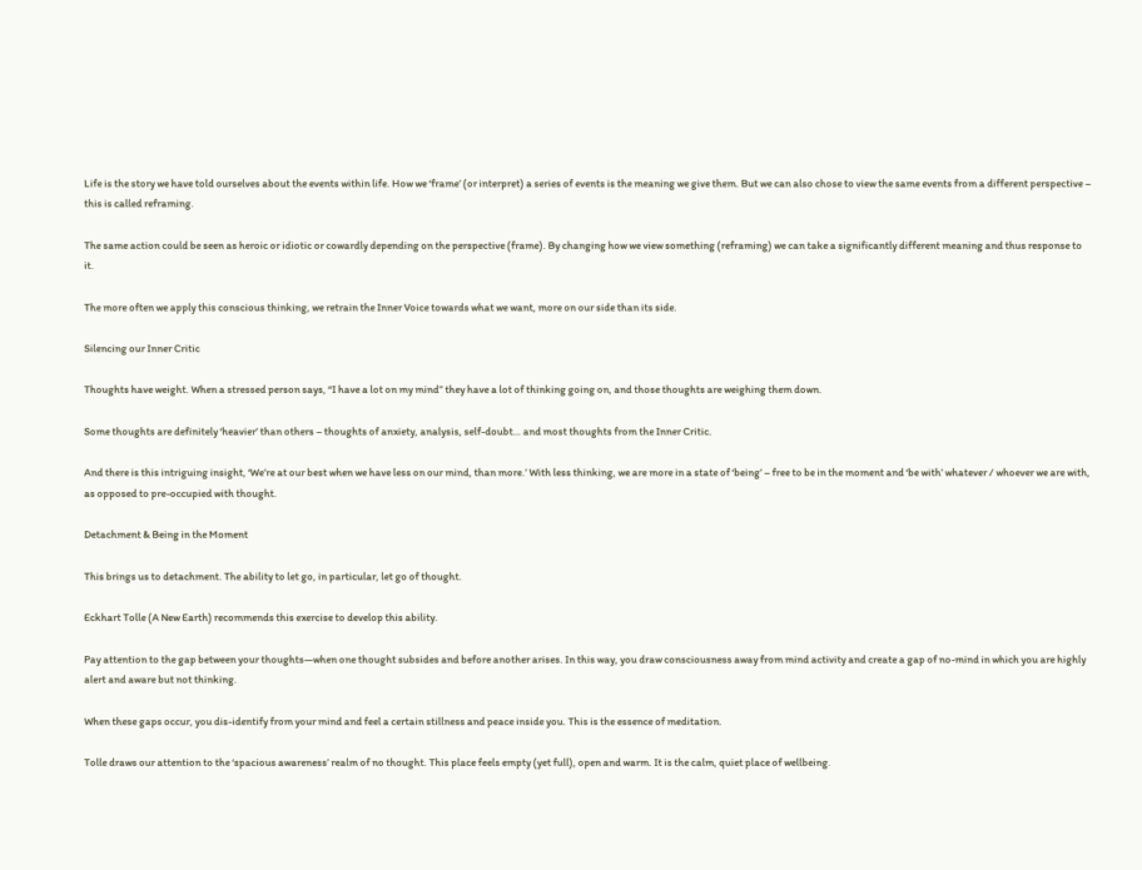Life is the story we have told ourselves about the events within life. How we ‘frame’ (or interpret) a series of events is the meaning we give them. But we can also chose to view the same events from a different perspective – this is called reframing.

The same action could be seen as heroic or idiotic or cowardly depending on the perspective (frame). By changing how we view something (reframing) we can take a significantly different meaning and thus response to it.

The more often we apply this conscious thinking, we retrain the Inner Voice towards what we want, more on our side than its side.

Silencing our Inner Critic

Thoughts have weight. When a stressed person says, “I have a lot on my mind” they have a lot of thinking going on, and those thoughts are weighing them down.

Some thoughts are definitely ‘heavier’ than others – thoughts of anxiety, analysis, self-doubt… and most thoughts from the Inner Critic.

And there is this intriguing insight, ‘We’re at our best when we have less on our mind, than more.’ With less thinking, we are more in a state of ‘being’ – free to be in the moment and ‘be with’ whatever / whoever we are with, as opposed to pre-occupied with thought.

Detachment & Being in the Moment

This brings us to detachment. The ability to let go, in particular, let go of thought.

Eckhart Tolle (A New Earth) recommends this exercise to develop this ability.

Pay attention to the gap between your thoughts—when one thought subsides and before another arises. In this way, you draw consciousness away from mind activity and create a gap of no-mind in which you are highly alert and aware but not thinking.

When these gaps occur, you dis-identify from your mind and feel a certain stillness and peace inside you. This is the essence of meditation.

Tolle draws our attention to the ‘spacious awareness’ realm of no thought. This place feels empty (yet full), open and warm. It is the calm, quiet place of wellbeing.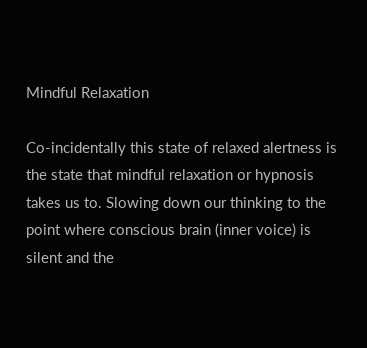Mindful Relaxation

Co-incidentally this state of relaxed alertness is the state that mindful relaxation or hypnosis takes us to. Slowing down our thinking to the point where conscious brain (inner voice) is silent and the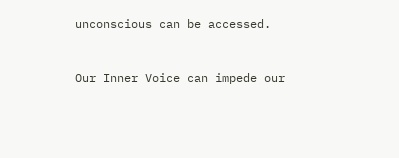unconscious can be accessed.


Our Inner Voice can impede our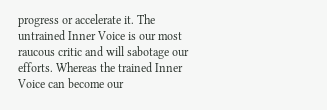progress or accelerate it. The untrained Inner Voice is our most raucous critic and will sabotage our efforts. Whereas the trained Inner Voice can become our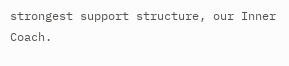strongest support structure, our Inner Coach.